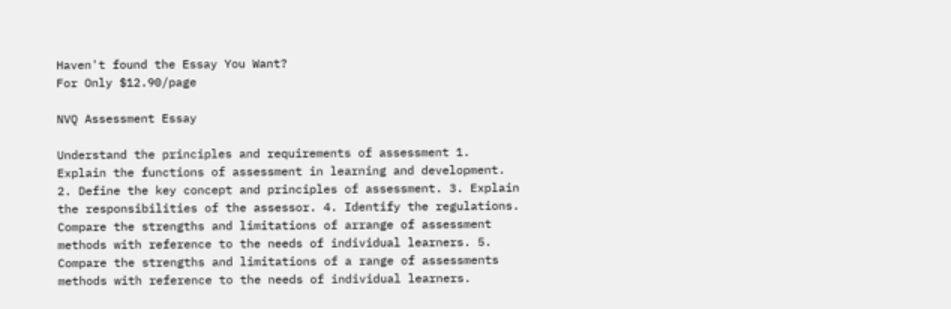Haven't found the Essay You Want?
For Only $12.90/page

NVQ Assessment Essay

Understand the principles and requirements of assessment 1. Explain the functions of assessment in learning and development. 2. Define the key concept and principles of assessment. 3. Explain the responsibilities of the assessor. 4. Identify the regulations. Compare the strengths and limitations of arrange of assessment methods with reference to the needs of individual learners. 5. Compare the strengths and limitations of a range of assessments methods with reference to the needs of individual learners.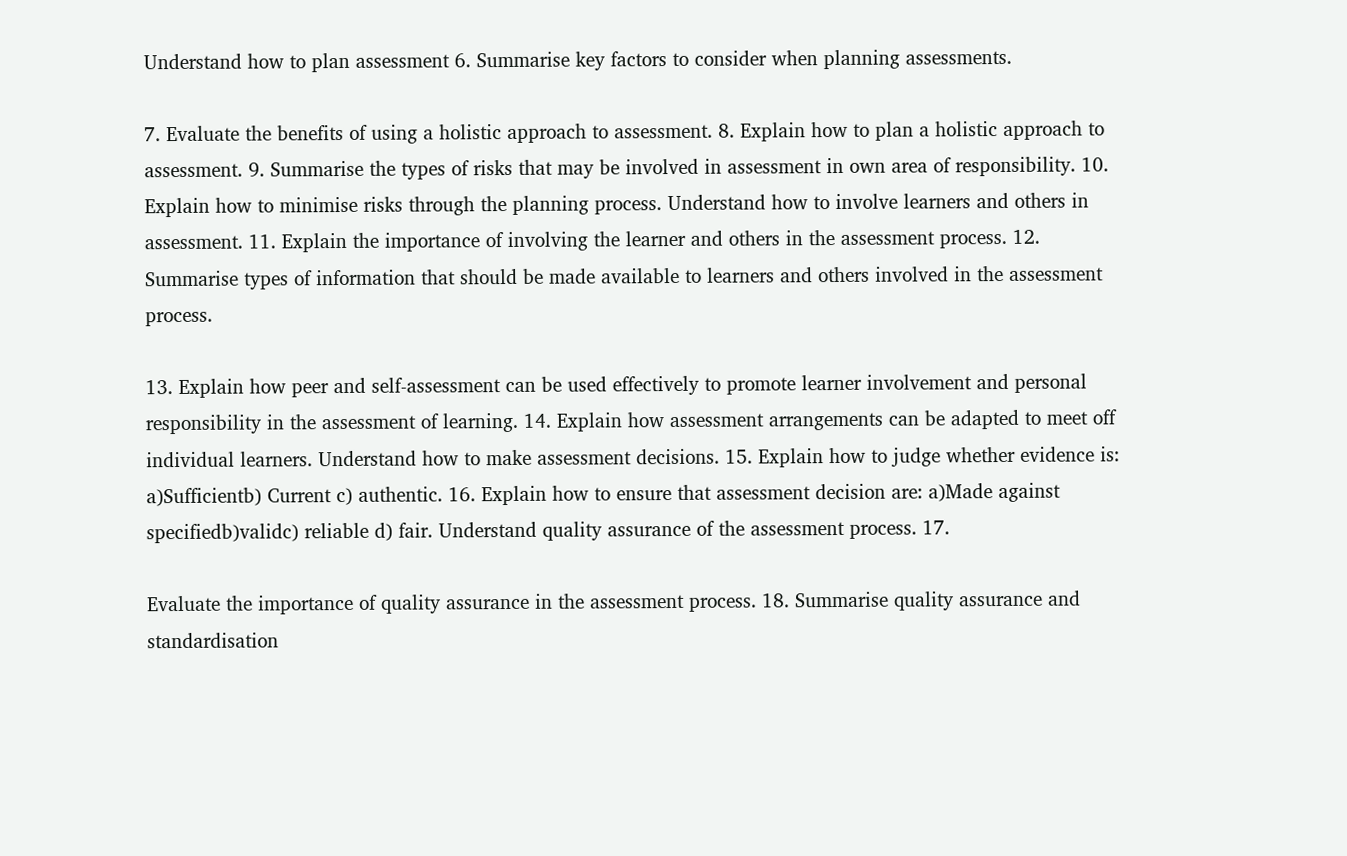Understand how to plan assessment 6. Summarise key factors to consider when planning assessments.

7. Evaluate the benefits of using a holistic approach to assessment. 8. Explain how to plan a holistic approach to assessment. 9. Summarise the types of risks that may be involved in assessment in own area of responsibility. 10. Explain how to minimise risks through the planning process. Understand how to involve learners and others in assessment. 11. Explain the importance of involving the learner and others in the assessment process. 12. Summarise types of information that should be made available to learners and others involved in the assessment process.

13. Explain how peer and self-assessment can be used effectively to promote learner involvement and personal responsibility in the assessment of learning. 14. Explain how assessment arrangements can be adapted to meet off individual learners. Understand how to make assessment decisions. 15. Explain how to judge whether evidence is: a)Sufficientb) Current c) authentic. 16. Explain how to ensure that assessment decision are: a)Made against specifiedb)validc) reliable d) fair. Understand quality assurance of the assessment process. 17.

Evaluate the importance of quality assurance in the assessment process. 18. Summarise quality assurance and standardisation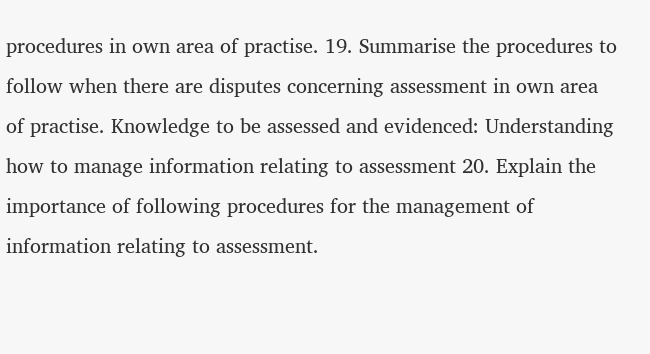procedures in own area of practise. 19. Summarise the procedures to follow when there are disputes concerning assessment in own area of practise. Knowledge to be assessed and evidenced: Understanding how to manage information relating to assessment 20. Explain the importance of following procedures for the management of information relating to assessment.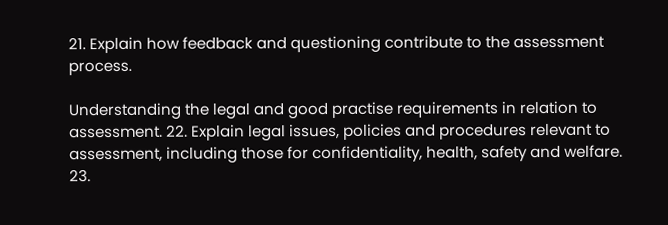21. Explain how feedback and questioning contribute to the assessment process.

Understanding the legal and good practise requirements in relation to assessment. 22. Explain legal issues, policies and procedures relevant to assessment, including those for confidentiality, health, safety and welfare. 23.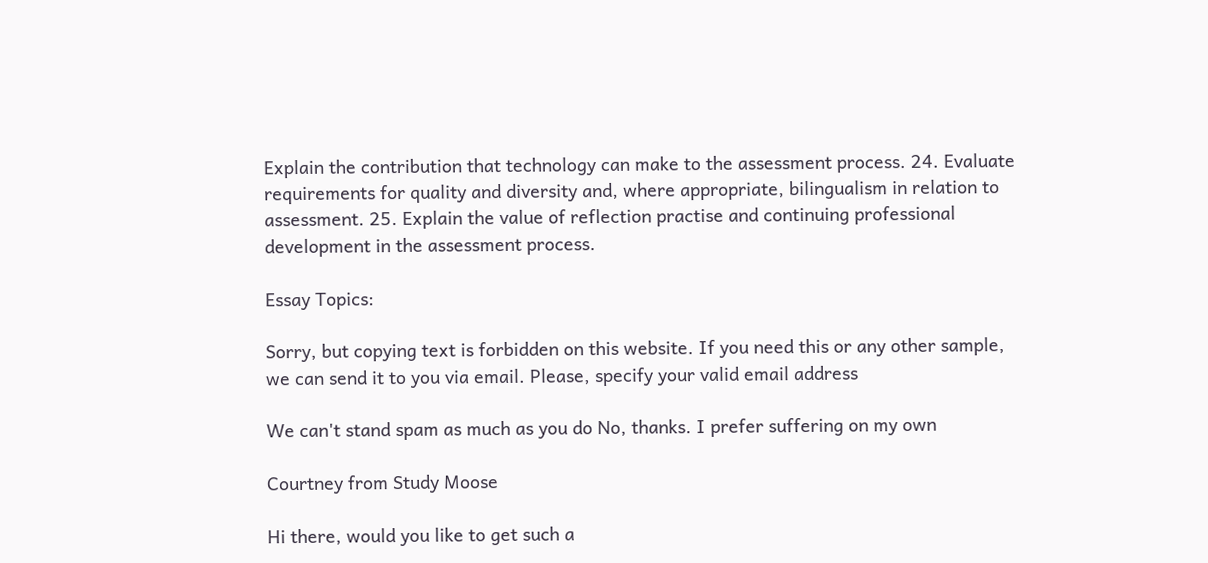Explain the contribution that technology can make to the assessment process. 24. Evaluate requirements for quality and diversity and, where appropriate, bilingualism in relation to assessment. 25. Explain the value of reflection practise and continuing professional development in the assessment process.

Essay Topics:

Sorry, but copying text is forbidden on this website. If you need this or any other sample, we can send it to you via email. Please, specify your valid email address

We can't stand spam as much as you do No, thanks. I prefer suffering on my own

Courtney from Study Moose

Hi there, would you like to get such a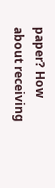paper? How about receiving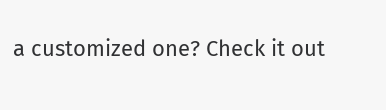a customized one? Check it out